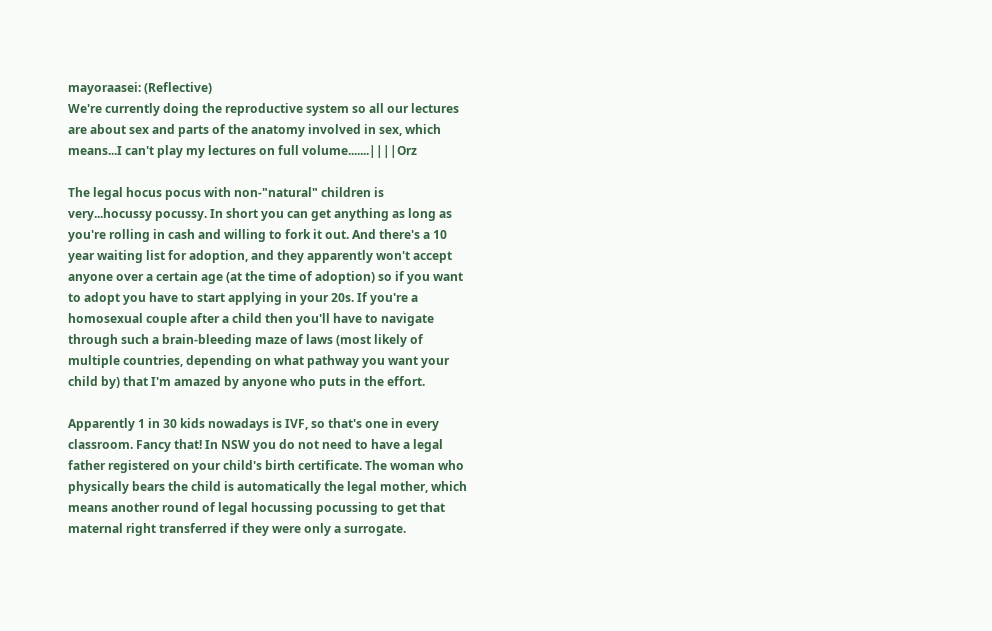mayoraasei: (Reflective)
We're currently doing the reproductive system so all our lectures are about sex and parts of the anatomy involved in sex, which means...I can't play my lectures on full volume.......||||Orz

The legal hocus pocus with non-"natural" children is very...hocussy pocussy. In short you can get anything as long as you're rolling in cash and willing to fork it out. And there's a 10 year waiting list for adoption, and they apparently won't accept anyone over a certain age (at the time of adoption) so if you want to adopt you have to start applying in your 20s. If you're a homosexual couple after a child then you'll have to navigate through such a brain-bleeding maze of laws (most likely of multiple countries, depending on what pathway you want your child by) that I'm amazed by anyone who puts in the effort.

Apparently 1 in 30 kids nowadays is IVF, so that's one in every classroom. Fancy that! In NSW you do not need to have a legal father registered on your child's birth certificate. The woman who physically bears the child is automatically the legal mother, which means another round of legal hocussing pocussing to get that maternal right transferred if they were only a surrogate.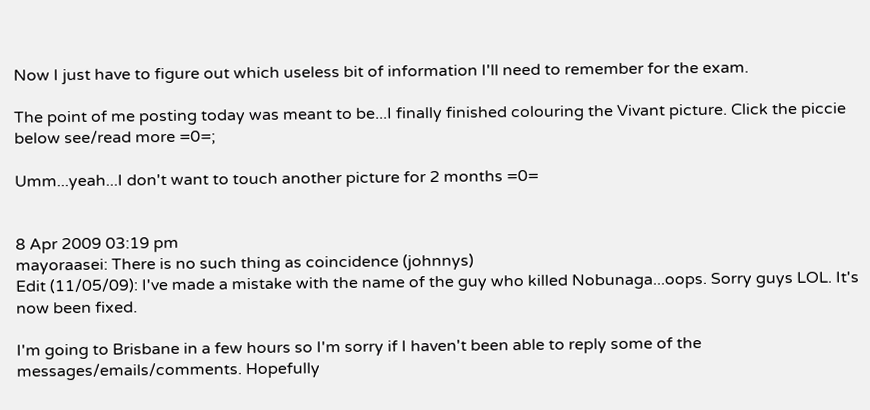Now I just have to figure out which useless bit of information I'll need to remember for the exam.

The point of me posting today was meant to be...I finally finished colouring the Vivant picture. Click the piccie below see/read more =0=;

Umm...yeah...I don't want to touch another picture for 2 months =0=


8 Apr 2009 03:19 pm
mayoraasei: There is no such thing as coincidence (johnnys)
Edit (11/05/09): I've made a mistake with the name of the guy who killed Nobunaga...oops. Sorry guys LOL. It's now been fixed.

I'm going to Brisbane in a few hours so I'm sorry if I haven't been able to reply some of the messages/emails/comments. Hopefully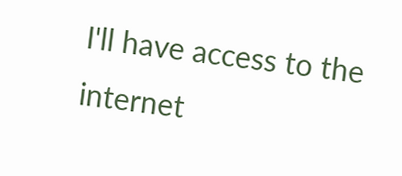I'll have access to the internet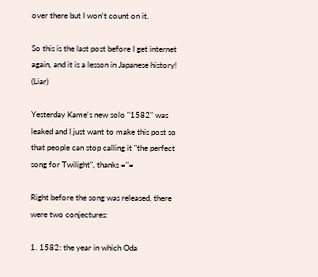over there but I won't count on it.

So this is the last post before I get internet again, and it is a lesson in Japanese history! (Liar)

Yesterday Kame's new solo "1582" was leaked and I just want to make this post so that people can stop calling it "the perfect song for Twilight", thanks ="=

Right before the song was released, there were two conjectures:

1. 1582: the year in which Oda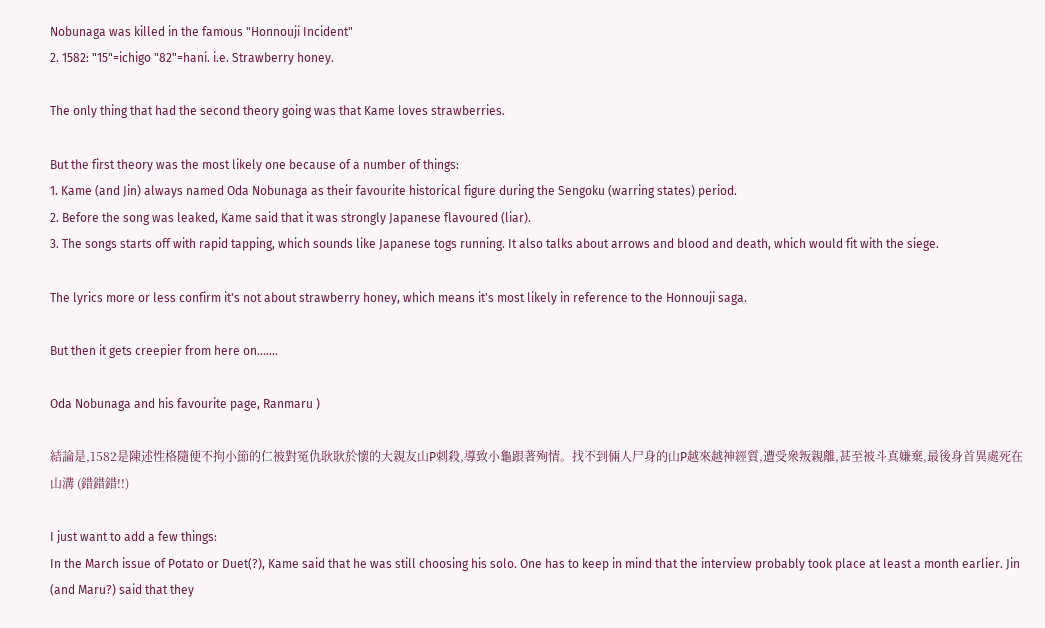Nobunaga was killed in the famous "Honnouji Incident"
2. 1582: "15"=ichigo "82"=hani. i.e. Strawberry honey.

The only thing that had the second theory going was that Kame loves strawberries.

But the first theory was the most likely one because of a number of things:
1. Kame (and Jin) always named Oda Nobunaga as their favourite historical figure during the Sengoku (warring states) period.
2. Before the song was leaked, Kame said that it was strongly Japanese flavoured (liar).
3. The songs starts off with rapid tapping, which sounds like Japanese togs running. It also talks about arrows and blood and death, which would fit with the siege.

The lyrics more or less confirm it's not about strawberry honey, which means it's most likely in reference to the Honnouji saga.

But then it gets creepier from here on.......

Oda Nobunaga and his favourite page, Ranmaru )

結論是,1582是陳述性格隨便不拘小節的仁被對冤仇耿耿於懷的大親友山P刺殺,導致小龜跟著殉情。找不到倆人尸身的山P越來越神經質,遭受衆叛親離,甚至被斗真嫌棄,最後身首異處死在山溝 (錯錯錯!!)

I just want to add a few things:
In the March issue of Potato or Duet(?), Kame said that he was still choosing his solo. One has to keep in mind that the interview probably took place at least a month earlier. Jin (and Maru?) said that they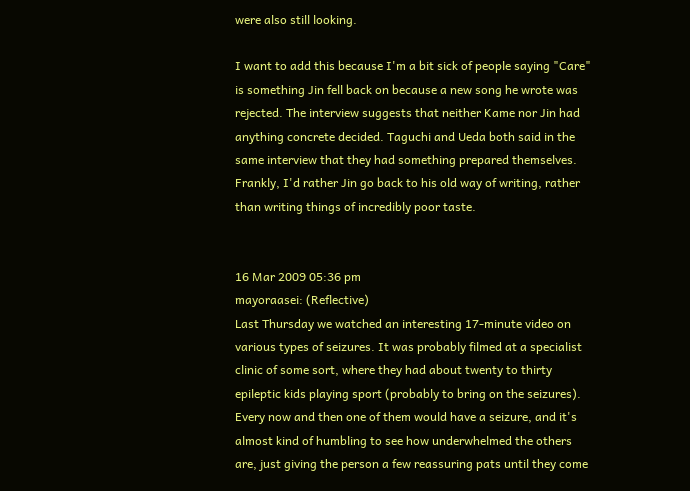were also still looking.

I want to add this because I'm a bit sick of people saying "Care" is something Jin fell back on because a new song he wrote was rejected. The interview suggests that neither Kame nor Jin had anything concrete decided. Taguchi and Ueda both said in the same interview that they had something prepared themselves. Frankly, I'd rather Jin go back to his old way of writing, rather than writing things of incredibly poor taste.


16 Mar 2009 05:36 pm
mayoraasei: (Reflective)
Last Thursday we watched an interesting 17-minute video on various types of seizures. It was probably filmed at a specialist clinic of some sort, where they had about twenty to thirty epileptic kids playing sport (probably to bring on the seizures). Every now and then one of them would have a seizure, and it's almost kind of humbling to see how underwhelmed the others are, just giving the person a few reassuring pats until they come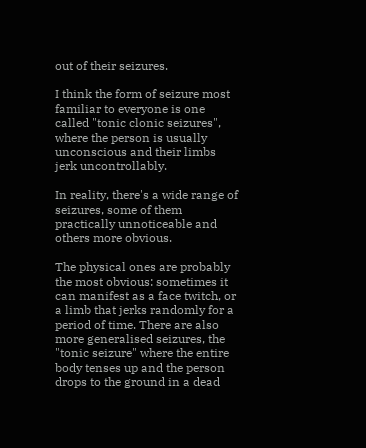out of their seizures.

I think the form of seizure most familiar to everyone is one called "tonic clonic seizures", where the person is usually unconscious and their limbs jerk uncontrollably.

In reality, there's a wide range of seizures, some of them practically unnoticeable and others more obvious.

The physical ones are probably the most obvious: sometimes it can manifest as a face twitch, or a limb that jerks randomly for a period of time. There are also more generalised seizures, the "tonic seizure" where the entire body tenses up and the person drops to the ground in a dead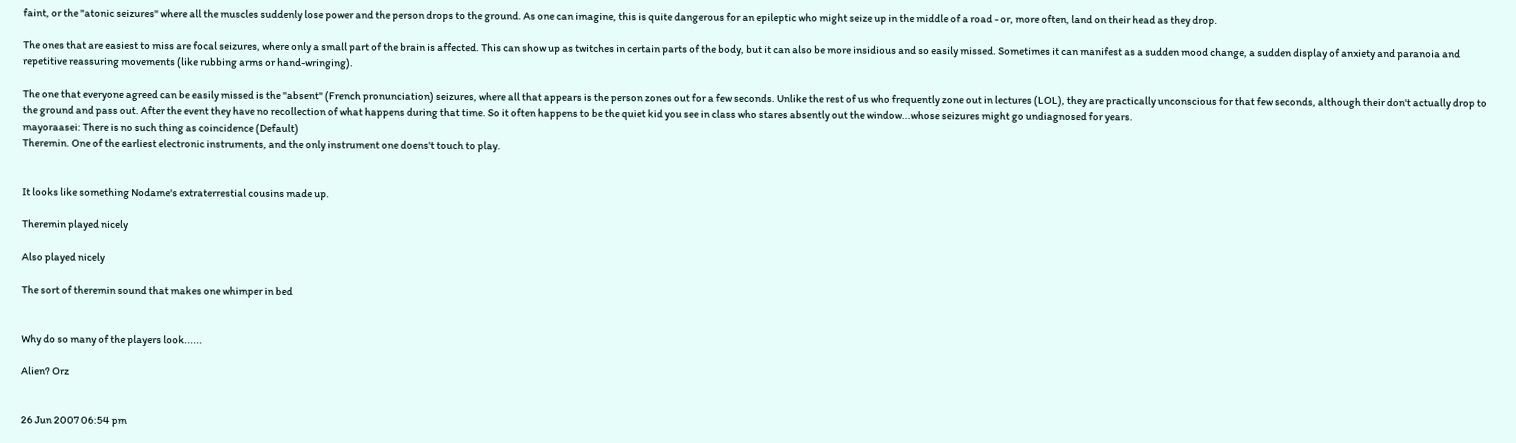faint, or the "atonic seizures" where all the muscles suddenly lose power and the person drops to the ground. As one can imagine, this is quite dangerous for an epileptic who might seize up in the middle of a road - or, more often, land on their head as they drop.

The ones that are easiest to miss are focal seizures, where only a small part of the brain is affected. This can show up as twitches in certain parts of the body, but it can also be more insidious and so easily missed. Sometimes it can manifest as a sudden mood change, a sudden display of anxiety and paranoia and repetitive reassuring movements (like rubbing arms or hand-wringing).

The one that everyone agreed can be easily missed is the "absent" (French pronunciation) seizures, where all that appears is the person zones out for a few seconds. Unlike the rest of us who frequently zone out in lectures (LOL), they are practically unconscious for that few seconds, although their don't actually drop to the ground and pass out. After the event they have no recollection of what happens during that time. So it often happens to be the quiet kid you see in class who stares absently out the window...whose seizures might go undiagnosed for years.
mayoraasei: There is no such thing as coincidence (Default)
Theremin. One of the earliest electronic instruments, and the only instrument one doens't touch to play.


It looks like something Nodame's extraterrestial cousins made up.

Theremin played nicely

Also played nicely

The sort of theremin sound that makes one whimper in bed


Why do so many of the players look......

Alien? Orz


26 Jun 2007 06:54 pm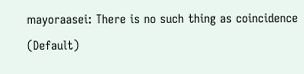mayoraasei: There is no such thing as coincidence (Default)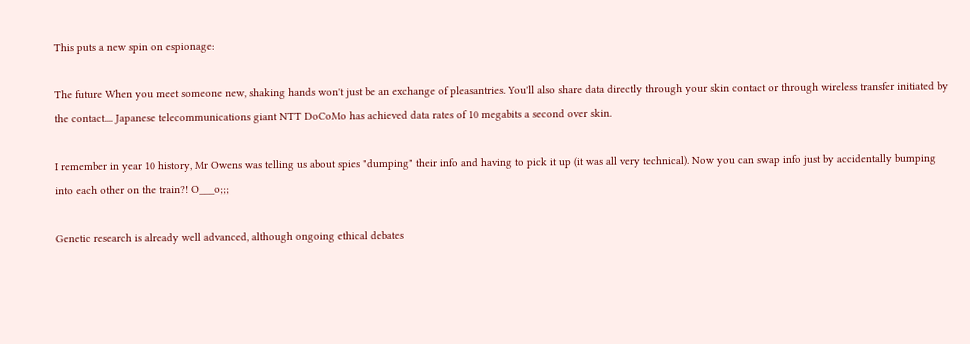This puts a new spin on espionage:

The future When you meet someone new, shaking hands won't just be an exchange of pleasantries. You'll also share data directly through your skin contact or through wireless transfer initiated by the contact.... Japanese telecommunications giant NTT DoCoMo has achieved data rates of 10 megabits a second over skin.

I remember in year 10 history, Mr Owens was telling us about spies "dumping" their info and having to pick it up (it was all very technical). Now you can swap info just by accidentally bumping into each other on the train?! O___o;;;

Genetic research is already well advanced, although ongoing ethical debates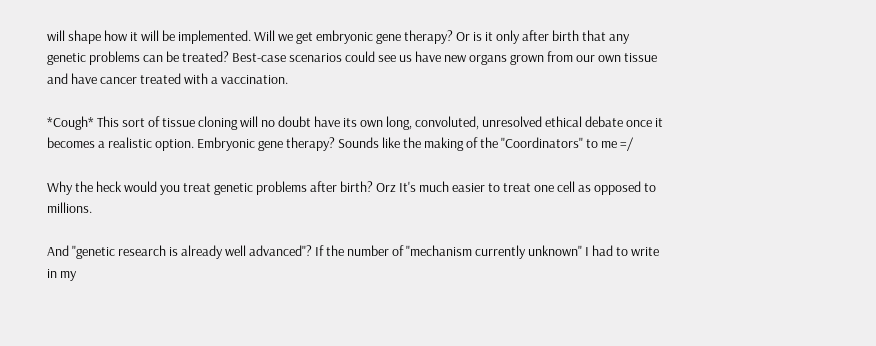will shape how it will be implemented. Will we get embryonic gene therapy? Or is it only after birth that any genetic problems can be treated? Best-case scenarios could see us have new organs grown from our own tissue and have cancer treated with a vaccination.

*Cough* This sort of tissue cloning will no doubt have its own long, convoluted, unresolved ethical debate once it becomes a realistic option. Embryonic gene therapy? Sounds like the making of the "Coordinators" to me =/

Why the heck would you treat genetic problems after birth? Orz It's much easier to treat one cell as opposed to millions.

And "genetic research is already well advanced"? If the number of "mechanism currently unknown" I had to write in my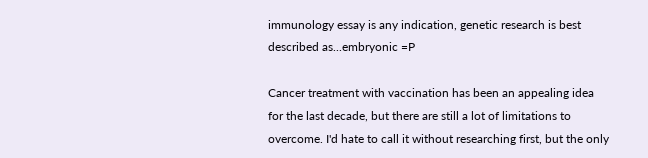immunology essay is any indication, genetic research is best described as...embryonic =P

Cancer treatment with vaccination has been an appealing idea for the last decade, but there are still a lot of limitations to overcome. I'd hate to call it without researching first, but the only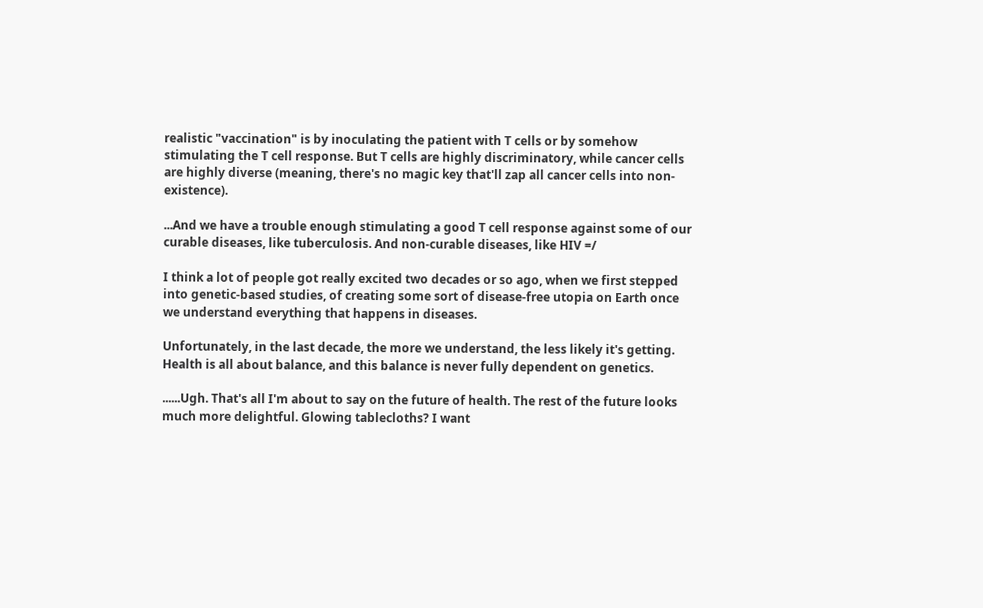realistic "vaccination" is by inoculating the patient with T cells or by somehow stimulating the T cell response. But T cells are highly discriminatory, while cancer cells are highly diverse (meaning, there's no magic key that'll zap all cancer cells into non-existence).

...And we have a trouble enough stimulating a good T cell response against some of our curable diseases, like tuberculosis. And non-curable diseases, like HIV =/

I think a lot of people got really excited two decades or so ago, when we first stepped into genetic-based studies, of creating some sort of disease-free utopia on Earth once we understand everything that happens in diseases.

Unfortunately, in the last decade, the more we understand, the less likely it's getting. Health is all about balance, and this balance is never fully dependent on genetics.

......Ugh. That's all I'm about to say on the future of health. The rest of the future looks much more delightful. Glowing tablecloths? I want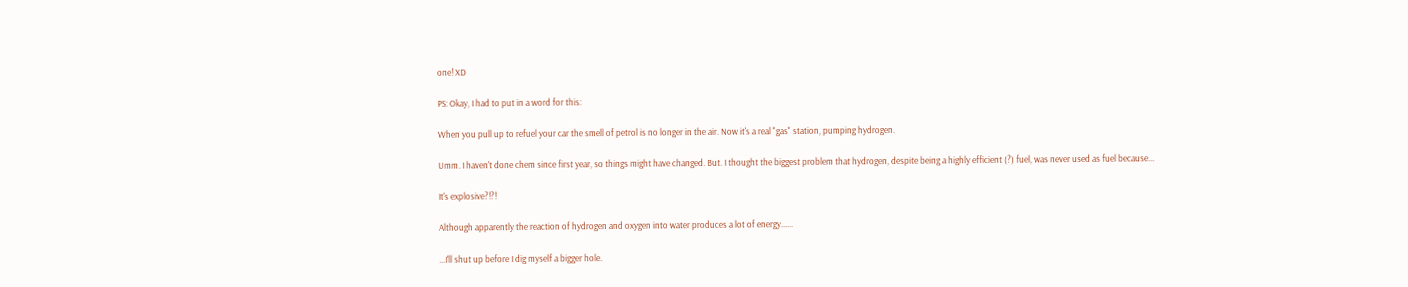one! XD

PS: Okay, I had to put in a word for this:

When you pull up to refuel your car the smell of petrol is no longer in the air. Now it's a real "gas" station, pumping hydrogen.

Umm. I haven't done chem since first year, so things might have changed. But. I thought the biggest problem that hydrogen, despite being a highly efficient (?) fuel, was never used as fuel because...

It's explosive?!?!

Although apparently the reaction of hydrogen and oxygen into water produces a lot of energy......

...I'll shut up before I dig myself a bigger hole.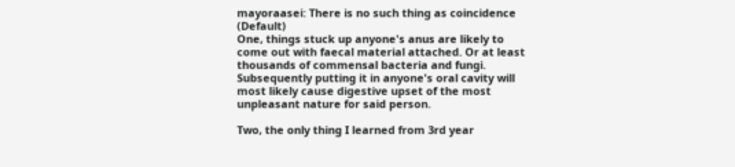mayoraasei: There is no such thing as coincidence (Default)
One, things stuck up anyone's anus are likely to come out with faecal material attached. Or at least thousands of commensal bacteria and fungi. Subsequently putting it in anyone's oral cavity will most likely cause digestive upset of the most unpleasant nature for said person.

Two, the only thing I learned from 3rd year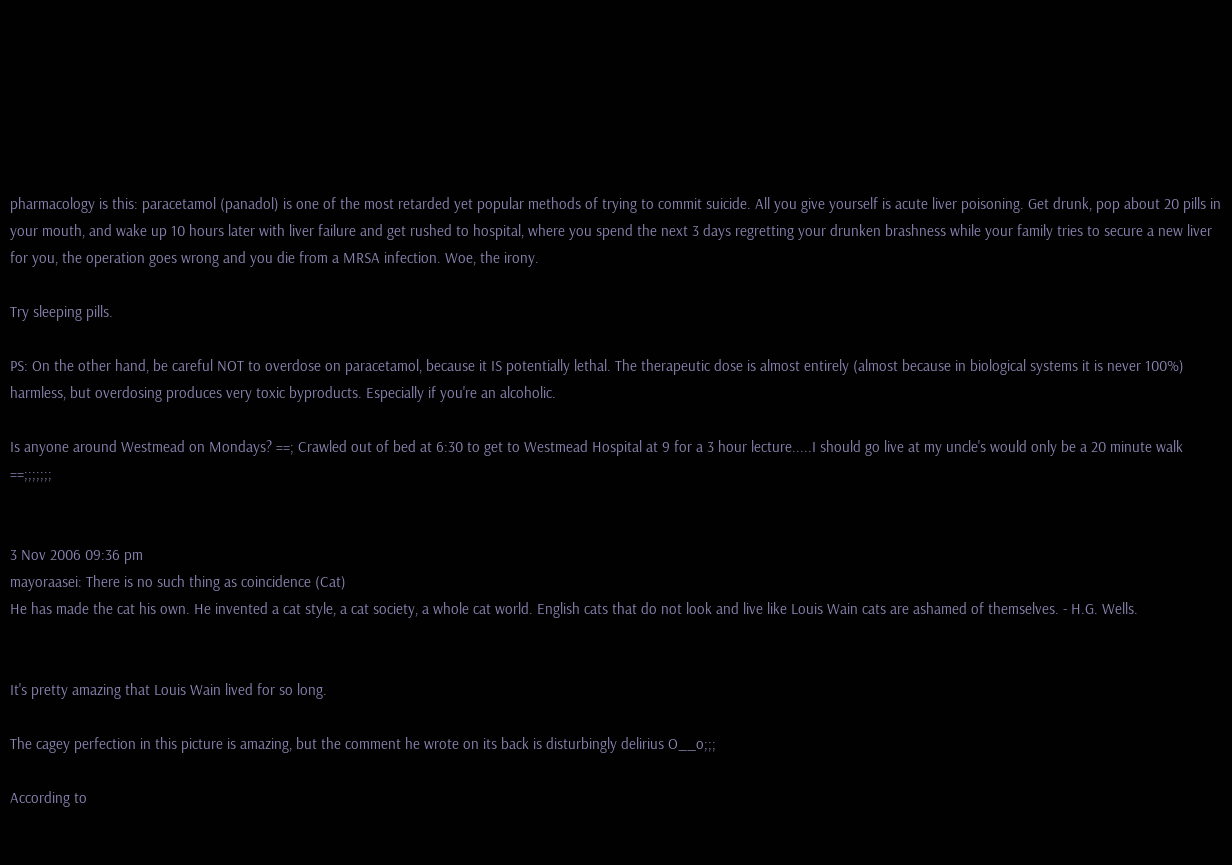pharmacology is this: paracetamol (panadol) is one of the most retarded yet popular methods of trying to commit suicide. All you give yourself is acute liver poisoning. Get drunk, pop about 20 pills in your mouth, and wake up 10 hours later with liver failure and get rushed to hospital, where you spend the next 3 days regretting your drunken brashness while your family tries to secure a new liver for you, the operation goes wrong and you die from a MRSA infection. Woe, the irony.

Try sleeping pills.

PS: On the other hand, be careful NOT to overdose on paracetamol, because it IS potentially lethal. The therapeutic dose is almost entirely (almost because in biological systems it is never 100%) harmless, but overdosing produces very toxic byproducts. Especially if you're an alcoholic.

Is anyone around Westmead on Mondays? ==; Crawled out of bed at 6:30 to get to Westmead Hospital at 9 for a 3 hour lecture.....I should go live at my uncle's would only be a 20 minute walk ==;;;;;;;


3 Nov 2006 09:36 pm
mayoraasei: There is no such thing as coincidence (Cat)
He has made the cat his own. He invented a cat style, a cat society, a whole cat world. English cats that do not look and live like Louis Wain cats are ashamed of themselves. - H.G. Wells.


It's pretty amazing that Louis Wain lived for so long.

The cagey perfection in this picture is amazing, but the comment he wrote on its back is disturbingly delirius O__o;;;

According to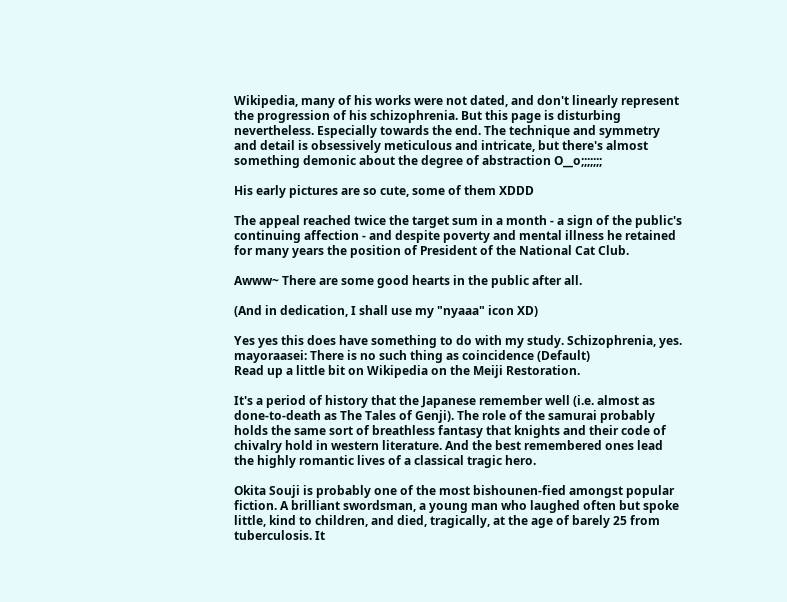Wikipedia, many of his works were not dated, and don't linearly represent the progression of his schizophrenia. But this page is disturbing nevertheless. Especially towards the end. The technique and symmetry and detail is obsessively meticulous and intricate, but there's almost something demonic about the degree of abstraction O__o;;;;;;;

His early pictures are so cute, some of them XDDD

The appeal reached twice the target sum in a month - a sign of the public's continuing affection - and despite poverty and mental illness he retained for many years the position of President of the National Cat Club.

Awww~ There are some good hearts in the public after all.

(And in dedication, I shall use my "nyaaa" icon XD)

Yes yes this does have something to do with my study. Schizophrenia, yes.
mayoraasei: There is no such thing as coincidence (Default)
Read up a little bit on Wikipedia on the Meiji Restoration.

It's a period of history that the Japanese remember well (i.e. almost as done-to-death as The Tales of Genji). The role of the samurai probably holds the same sort of breathless fantasy that knights and their code of chivalry hold in western literature. And the best remembered ones lead the highly romantic lives of a classical tragic hero.

Okita Souji is probably one of the most bishounen-fied amongst popular fiction. A brilliant swordsman, a young man who laughed often but spoke little, kind to children, and died, tragically, at the age of barely 25 from tuberculosis. It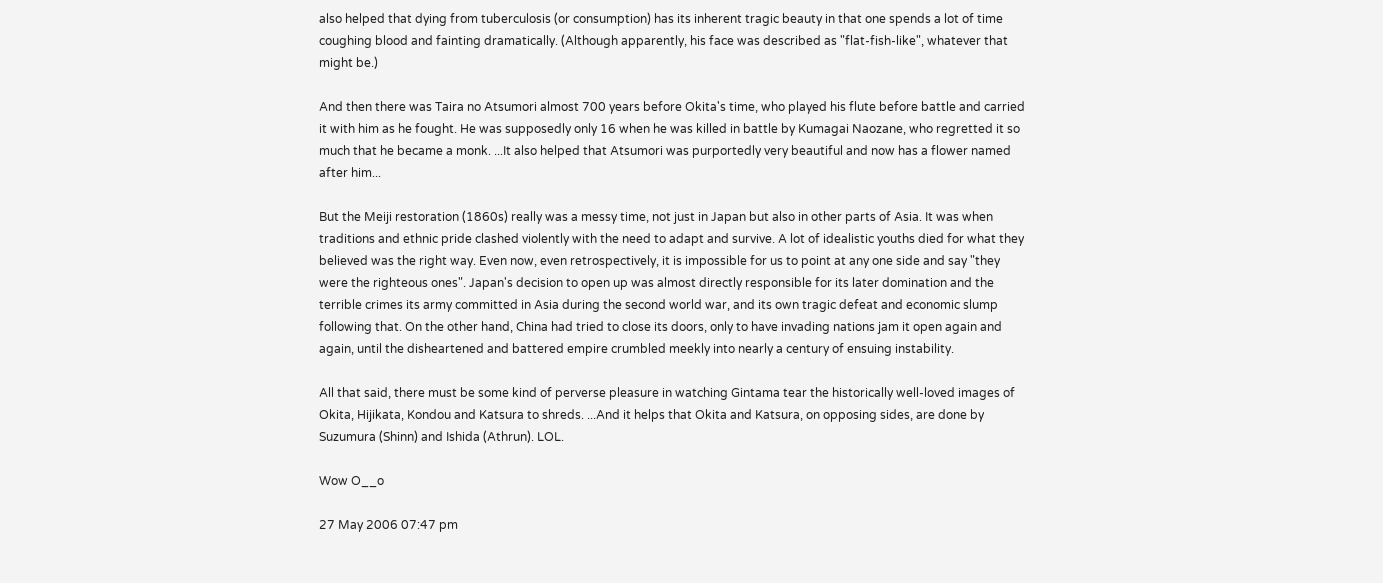also helped that dying from tuberculosis (or consumption) has its inherent tragic beauty in that one spends a lot of time coughing blood and fainting dramatically. (Although apparently, his face was described as "flat-fish-like", whatever that might be.)

And then there was Taira no Atsumori almost 700 years before Okita's time, who played his flute before battle and carried it with him as he fought. He was supposedly only 16 when he was killed in battle by Kumagai Naozane, who regretted it so much that he became a monk. ...It also helped that Atsumori was purportedly very beautiful and now has a flower named after him...

But the Meiji restoration (1860s) really was a messy time, not just in Japan but also in other parts of Asia. It was when traditions and ethnic pride clashed violently with the need to adapt and survive. A lot of idealistic youths died for what they believed was the right way. Even now, even retrospectively, it is impossible for us to point at any one side and say "they were the righteous ones". Japan's decision to open up was almost directly responsible for its later domination and the terrible crimes its army committed in Asia during the second world war, and its own tragic defeat and economic slump following that. On the other hand, China had tried to close its doors, only to have invading nations jam it open again and again, until the disheartened and battered empire crumbled meekly into nearly a century of ensuing instability.

All that said, there must be some kind of perverse pleasure in watching Gintama tear the historically well-loved images of Okita, Hijikata, Kondou and Katsura to shreds. ...And it helps that Okita and Katsura, on opposing sides, are done by Suzumura (Shinn) and Ishida (Athrun). LOL.

Wow O__o

27 May 2006 07:47 pm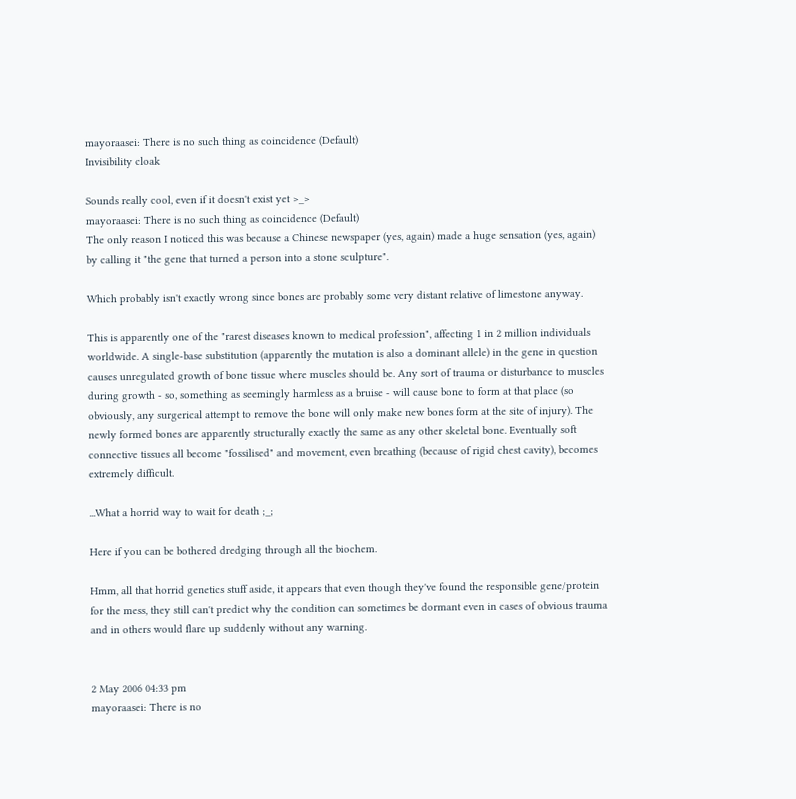mayoraasei: There is no such thing as coincidence (Default)
Invisibility cloak

Sounds really cool, even if it doesn't exist yet >_>
mayoraasei: There is no such thing as coincidence (Default)
The only reason I noticed this was because a Chinese newspaper (yes, again) made a huge sensation (yes, again) by calling it "the gene that turned a person into a stone sculpture".

Which probably isn't exactly wrong since bones are probably some very distant relative of limestone anyway.

This is apparently one of the "rarest diseases known to medical profession", affecting 1 in 2 million individuals worldwide. A single-base substitution (apparently the mutation is also a dominant allele) in the gene in question causes unregulated growth of bone tissue where muscles should be. Any sort of trauma or disturbance to muscles during growth - so, something as seemingly harmless as a bruise - will cause bone to form at that place (so obviously, any surgerical attempt to remove the bone will only make new bones form at the site of injury). The newly formed bones are apparently structurally exactly the same as any other skeletal bone. Eventually soft connective tissues all become "fossilised" and movement, even breathing (because of rigid chest cavity), becomes extremely difficult.

...What a horrid way to wait for death ;_;

Here if you can be bothered dredging through all the biochem.

Hmm, all that horrid genetics stuff aside, it appears that even though they've found the responsible gene/protein for the mess, they still can't predict why the condition can sometimes be dormant even in cases of obvious trauma and in others would flare up suddenly without any warning.


2 May 2006 04:33 pm
mayoraasei: There is no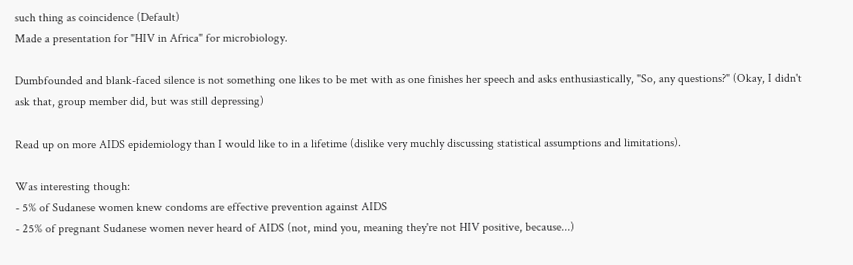such thing as coincidence (Default)
Made a presentation for "HIV in Africa" for microbiology.

Dumbfounded and blank-faced silence is not something one likes to be met with as one finishes her speech and asks enthusiastically, "So, any questions?" (Okay, I didn't ask that, group member did, but was still depressing)

Read up on more AIDS epidemiology than I would like to in a lifetime (dislike very muchly discussing statistical assumptions and limitations).

Was interesting though:
- 5% of Sudanese women knew condoms are effective prevention against AIDS
- 25% of pregnant Sudanese women never heard of AIDS (not, mind you, meaning they're not HIV positive, because...)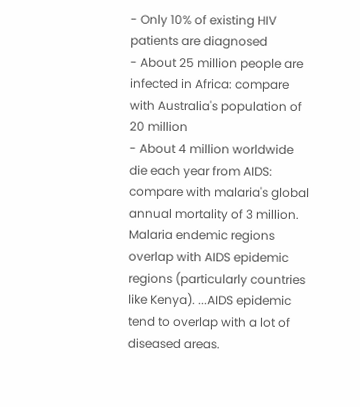- Only 10% of existing HIV patients are diagnosed
- About 25 million people are infected in Africa: compare with Australia's population of 20 million
- About 4 million worldwide die each year from AIDS: compare with malaria's global annual mortality of 3 million. Malaria endemic regions overlap with AIDS epidemic regions (particularly countries like Kenya). ...AIDS epidemic tend to overlap with a lot of diseased areas.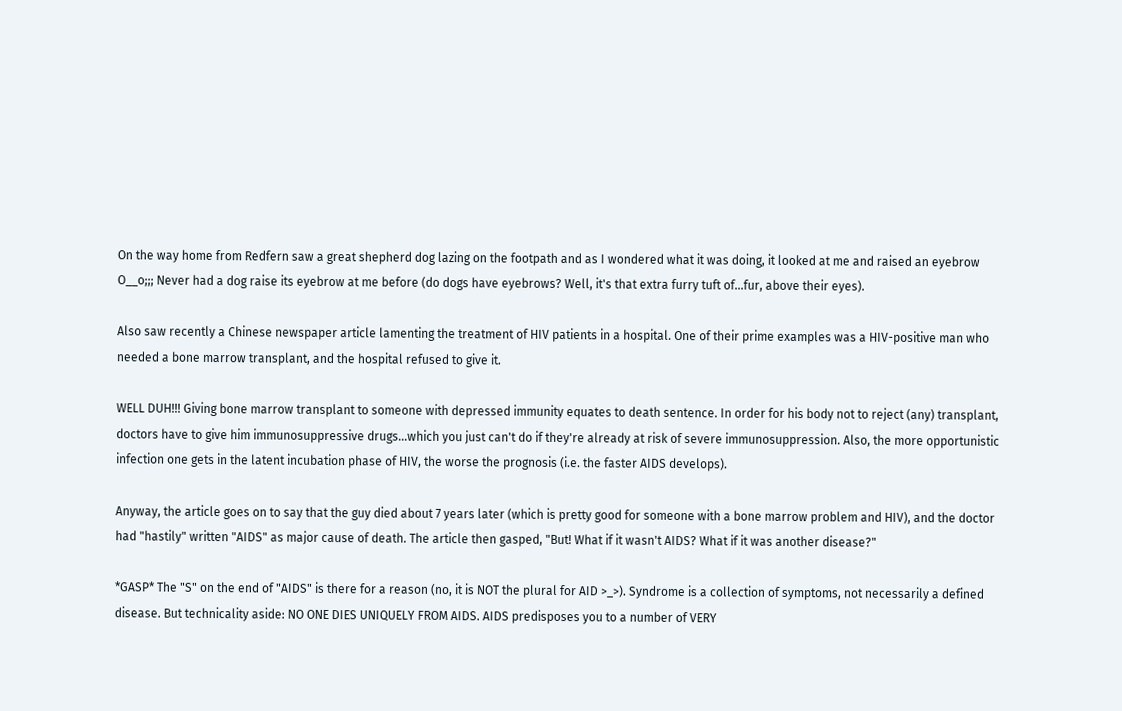On the way home from Redfern saw a great shepherd dog lazing on the footpath and as I wondered what it was doing, it looked at me and raised an eyebrow O__o;;; Never had a dog raise its eyebrow at me before (do dogs have eyebrows? Well, it's that extra furry tuft of...fur, above their eyes).

Also saw recently a Chinese newspaper article lamenting the treatment of HIV patients in a hospital. One of their prime examples was a HIV-positive man who needed a bone marrow transplant, and the hospital refused to give it.

WELL DUH!!! Giving bone marrow transplant to someone with depressed immunity equates to death sentence. In order for his body not to reject (any) transplant, doctors have to give him immunosuppressive drugs...which you just can't do if they're already at risk of severe immunosuppression. Also, the more opportunistic infection one gets in the latent incubation phase of HIV, the worse the prognosis (i.e. the faster AIDS develops).

Anyway, the article goes on to say that the guy died about 7 years later (which is pretty good for someone with a bone marrow problem and HIV), and the doctor had "hastily" written "AIDS" as major cause of death. The article then gasped, "But! What if it wasn't AIDS? What if it was another disease?"

*GASP* The "S" on the end of "AIDS" is there for a reason (no, it is NOT the plural for AID >_>). Syndrome is a collection of symptoms, not necessarily a defined disease. But technicality aside: NO ONE DIES UNIQUELY FROM AIDS. AIDS predisposes you to a number of VERY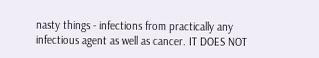nasty things - infections from practically any infectious agent as well as cancer. IT DOES NOT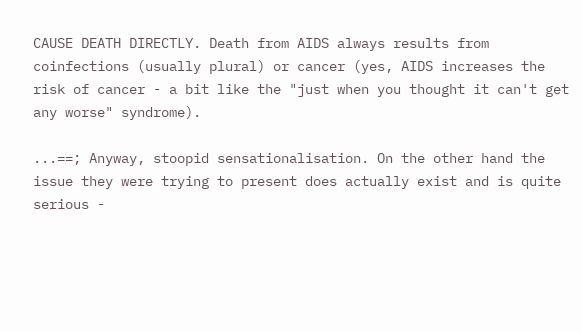CAUSE DEATH DIRECTLY. Death from AIDS always results from coinfections (usually plural) or cancer (yes, AIDS increases the risk of cancer - a bit like the "just when you thought it can't get any worse" syndrome).

...==; Anyway, stoopid sensationalisation. On the other hand the issue they were trying to present does actually exist and is quite serious -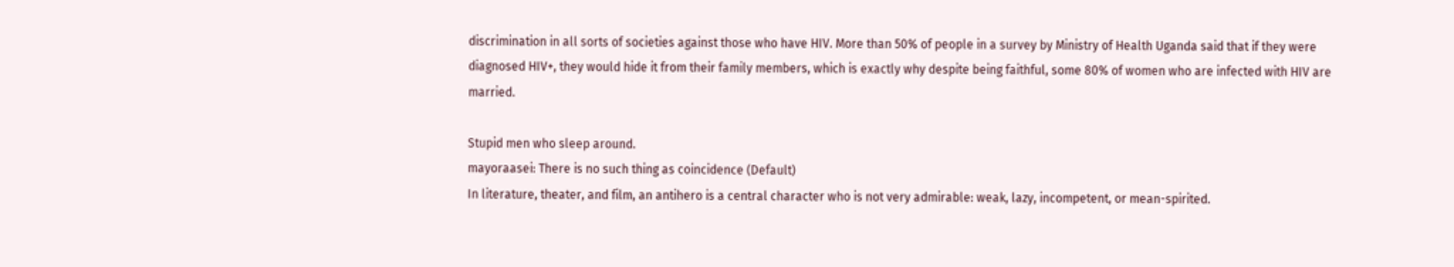discrimination in all sorts of societies against those who have HIV. More than 50% of people in a survey by Ministry of Health Uganda said that if they were diagnosed HIV+, they would hide it from their family members, which is exactly why despite being faithful, some 80% of women who are infected with HIV are married.

Stupid men who sleep around.
mayoraasei: There is no such thing as coincidence (Default)
In literature, theater, and film, an antihero is a central character who is not very admirable: weak, lazy, incompetent, or mean-spirited.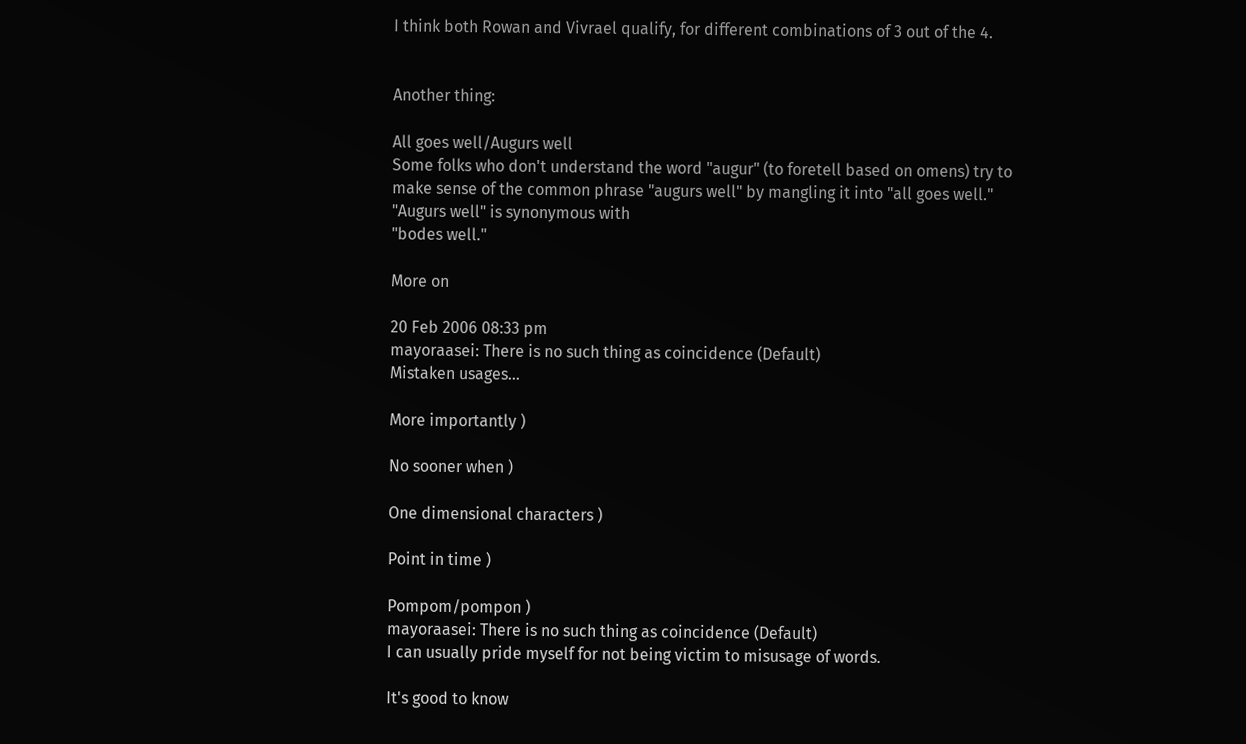I think both Rowan and Vivrael qualify, for different combinations of 3 out of the 4.


Another thing:

All goes well/Augurs well
Some folks who don't understand the word "augur" (to foretell based on omens) try to make sense of the common phrase "augurs well" by mangling it into "all goes well." "Augurs well" is synonymous with
"bodes well."

More on

20 Feb 2006 08:33 pm
mayoraasei: There is no such thing as coincidence (Default)
Mistaken usages...

More importantly )

No sooner when )

One dimensional characters )

Point in time )

Pompom/pompon )
mayoraasei: There is no such thing as coincidence (Default)
I can usually pride myself for not being victim to misusage of words.

It's good to know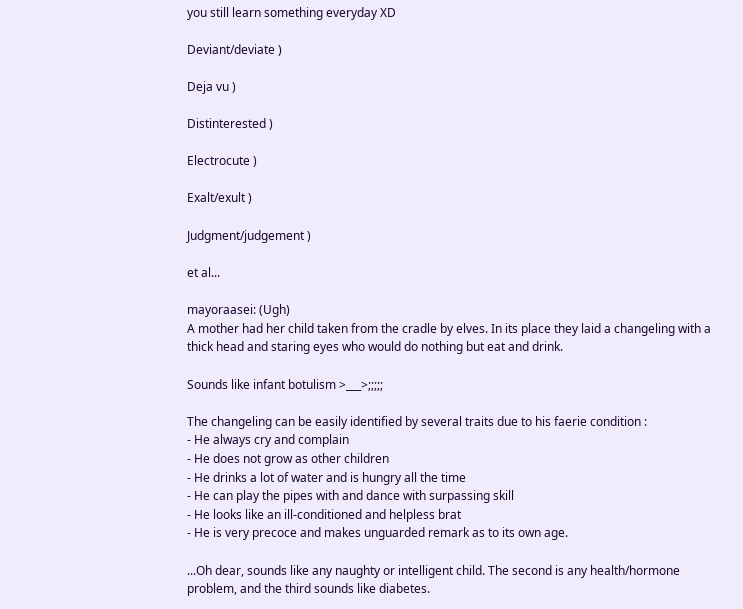you still learn something everyday XD

Deviant/deviate )

Deja vu )

Distinterested )

Electrocute )

Exalt/exult )

Judgment/judgement )

et al...

mayoraasei: (Ugh)
A mother had her child taken from the cradle by elves. In its place they laid a changeling with a thick head and staring eyes who would do nothing but eat and drink.

Sounds like infant botulism >___>;;;;;

The changeling can be easily identified by several traits due to his faerie condition :
- He always cry and complain
- He does not grow as other children
- He drinks a lot of water and is hungry all the time
- He can play the pipes with and dance with surpassing skill
- He looks like an ill-conditioned and helpless brat
- He is very precoce and makes unguarded remark as to its own age.

...Oh dear, sounds like any naughty or intelligent child. The second is any health/hormone problem, and the third sounds like diabetes.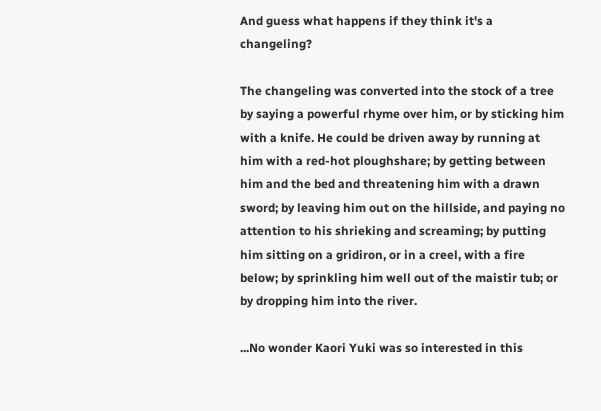And guess what happens if they think it's a changeling?

The changeling was converted into the stock of a tree by saying a powerful rhyme over him, or by sticking him with a knife. He could be driven away by running at him with a red-hot ploughshare; by getting between him and the bed and threatening him with a drawn sword; by leaving him out on the hillside, and paying no attention to his shrieking and screaming; by putting him sitting on a gridiron, or in a creel, with a fire below; by sprinkling him well out of the maistir tub; or by dropping him into the river.

...No wonder Kaori Yuki was so interested in this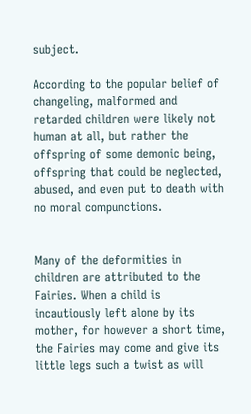subject.

According to the popular belief of changeling, malformed and retarded children were likely not human at all, but rather the offspring of some demonic being, offspring that could be neglected, abused, and even put to death with no moral compunctions.


Many of the deformities in children are attributed to the Fairies. When a child is incautiously left alone by its mother, for however a short time, the Fairies may come and give its little legs such a twist as will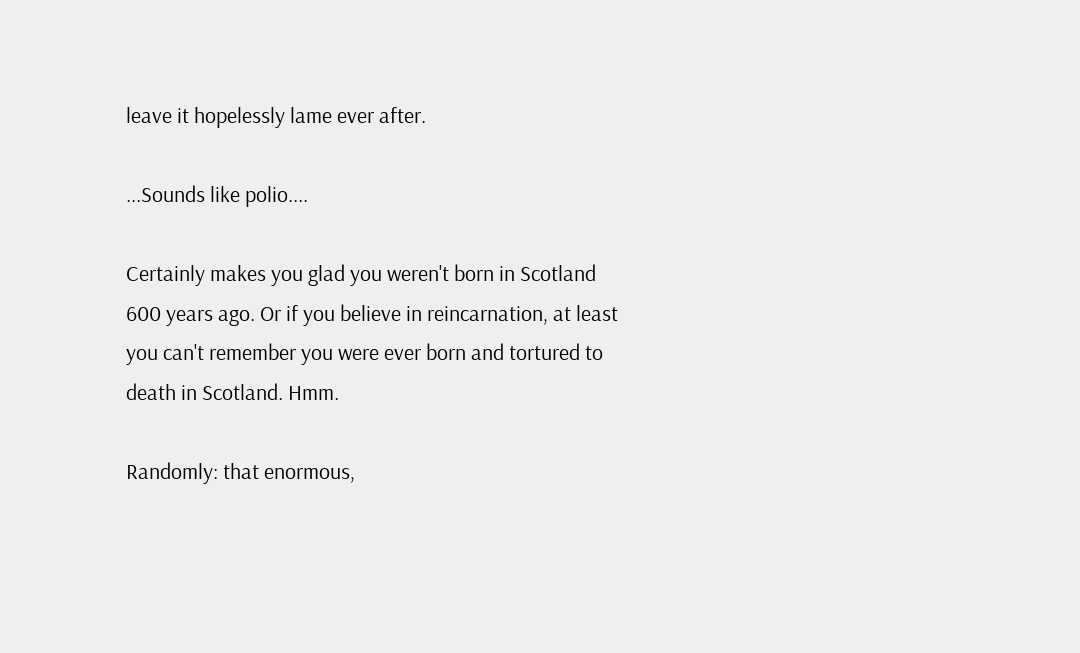leave it hopelessly lame ever after.

...Sounds like polio....

Certainly makes you glad you weren't born in Scotland 600 years ago. Or if you believe in reincarnation, at least you can't remember you were ever born and tortured to death in Scotland. Hmm.

Randomly: that enormous,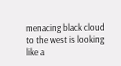menacing black cloud to the west is looking like a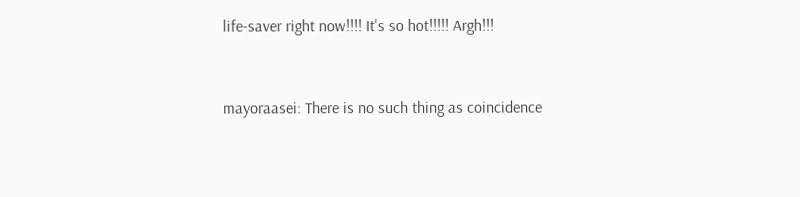life-saver right now!!!! It's so hot!!!!! Argh!!!


mayoraasei: There is no such thing as coincidence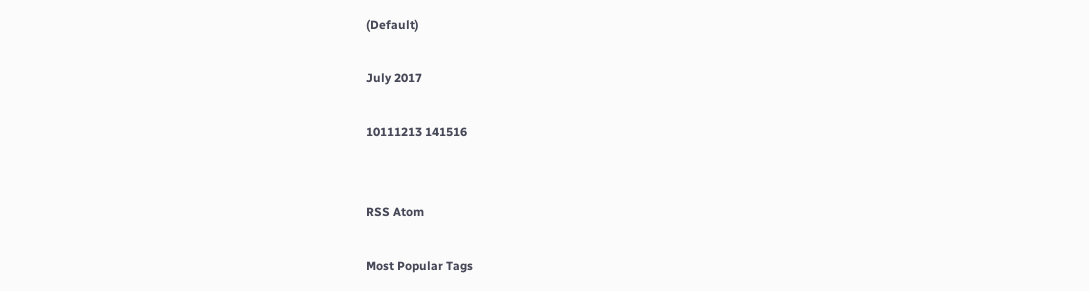(Default)

July 2017

10111213 141516


RSS Atom

Most Popular Tags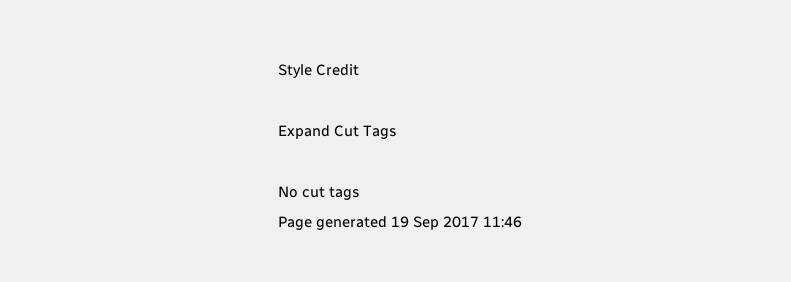Style Credit

Expand Cut Tags

No cut tags
Page generated 19 Sep 2017 11:46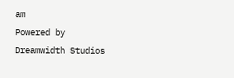am
Powered by Dreamwidth Studios